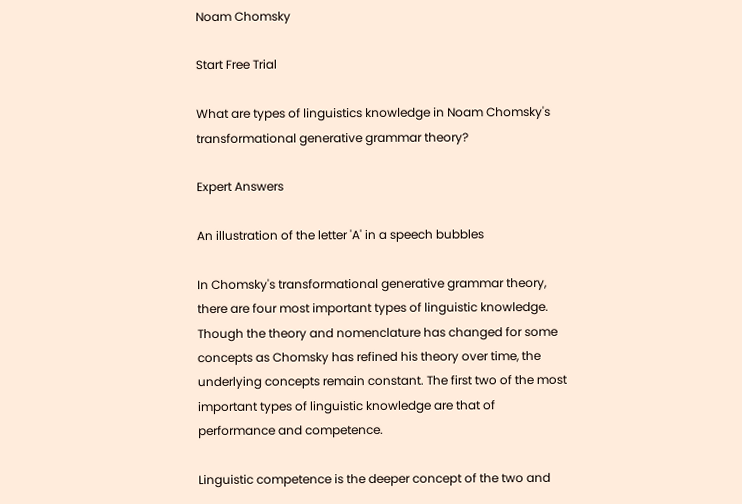Noam Chomsky

Start Free Trial

What are types of linguistics knowledge in Noam Chomsky's transformational generative grammar theory?

Expert Answers

An illustration of the letter 'A' in a speech bubbles

In Chomsky's transformational generative grammar theory, there are four most important types of linguistic knowledge. Though the theory and nomenclature has changed for some concepts as Chomsky has refined his theory over time, the underlying concepts remain constant. The first two of the most important types of linguistic knowledge are that of performance and competence.

Linguistic competence is the deeper concept of the two and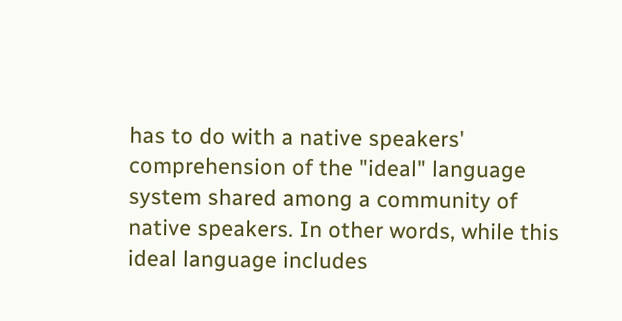has to do with a native speakers' comprehension of the "ideal" language system shared among a community of native speakers. In other words, while this ideal language includes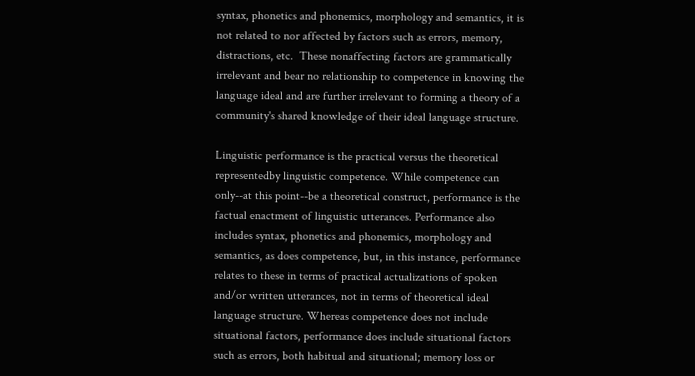syntax, phonetics and phonemics, morphology and semantics, it is not related to nor affected by factors such as errors, memory, distractions, etc.  These nonaffecting factors are grammatically irrelevant and bear no relationship to competence in knowing the language ideal and are further irrelevant to forming a theory of a community's shared knowledge of their ideal language structure.

Linguistic performance is the practical versus the theoretical representedby linguistic competence. While competence can only--at this point--be a theoretical construct, performance is the factual enactment of linguistic utterances. Performance also includes syntax, phonetics and phonemics, morphology and semantics, as does competence, but, in this instance, performance relates to these in terms of practical actualizations of spoken and/or written utterances, not in terms of theoretical ideal language structure. Whereas competence does not include situational factors, performance does include situational factors such as errors, both habitual and situational; memory loss or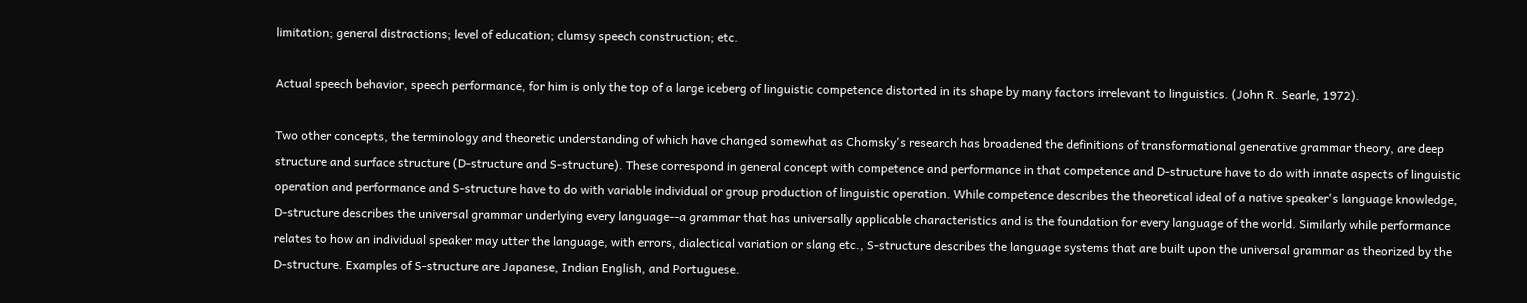limitation; general distractions; level of education; clumsy speech construction; etc.

Actual speech behavior, speech performance, for him is only the top of a large iceberg of linguistic competence distorted in its shape by many factors irrelevant to linguistics. (John R. Searle, 1972).

Two other concepts, the terminology and theoretic understanding of which have changed somewhat as Chomsky's research has broadened the definitions of transformational generative grammar theory, are deep structure and surface structure (D-structure and S-structure). These correspond in general concept with competence and performance in that competence and D-structure have to do with innate aspects of linguistic operation and performance and S-structure have to do with variable individual or group production of linguistic operation. While competence describes the theoretical ideal of a native speaker's language knowledge, D-structure describes the universal grammar underlying every language--a grammar that has universally applicable characteristics and is the foundation for every language of the world. Similarly while performance relates to how an individual speaker may utter the language, with errors, dialectical variation or slang etc., S-structure describes the language systems that are built upon the universal grammar as theorized by the D-structure. Examples of S-structure are Japanese, Indian English, and Portuguese.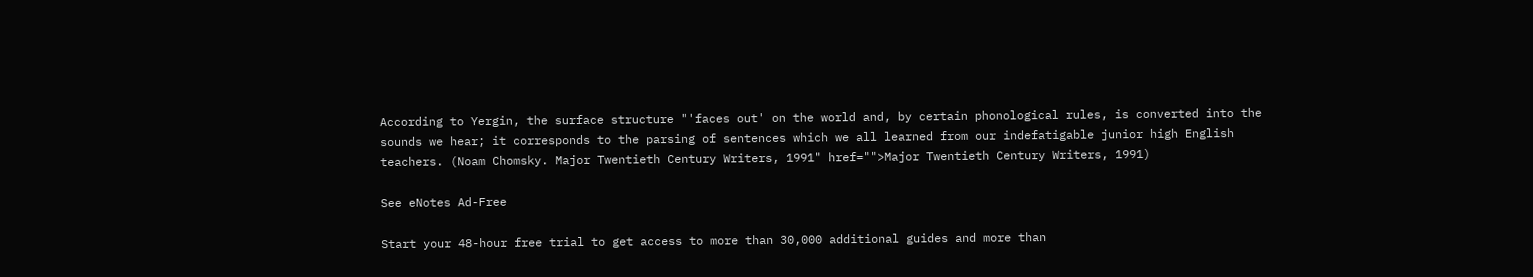According to Yergin, the surface structure "'faces out' on the world and, by certain phonological rules, is converted into the sounds we hear; it corresponds to the parsing of sentences which we all learned from our indefatigable junior high English teachers. (Noam Chomsky. Major Twentieth Century Writers, 1991" href="">Major Twentieth Century Writers, 1991)

See eNotes Ad-Free

Start your 48-hour free trial to get access to more than 30,000 additional guides and more than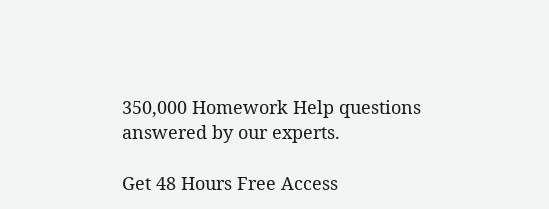350,000 Homework Help questions answered by our experts.

Get 48 Hours Free Access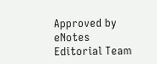Approved by eNotes Editorial Team